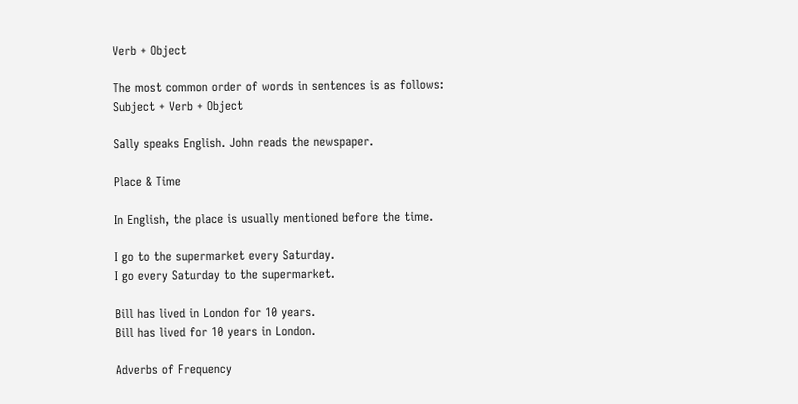Verb + Object

The most common order of words in sentences is as follows:
Subject + Verb + Object

Sally speaks English. John reads the newspaper.

Place & Time

In English, the place is usually mentioned before the time.

I go to the supermarket every Saturday.
I go every Saturday to the supermarket.

Bill has lived in London for 10 years.
Bill has lived for 10 years in London.

Adverbs of Frequency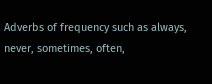Adverbs of frequency such as always, never, sometimes, often,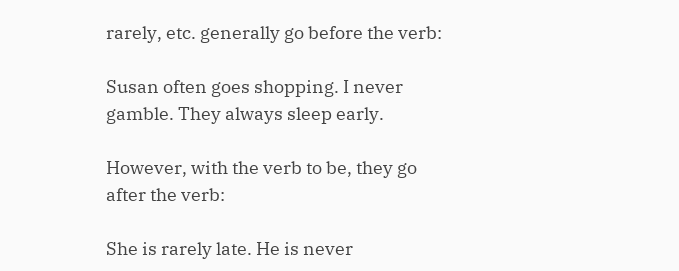rarely, etc. generally go before the verb:

Susan often goes shopping. I never gamble. They always sleep early.

However, with the verb to be, they go after the verb:

She is rarely late. He is never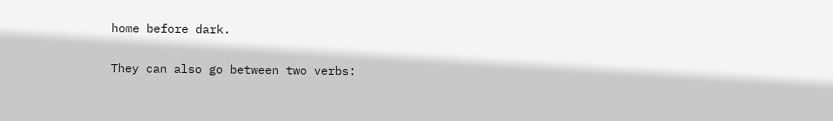home before dark.

They can also go between two verbs: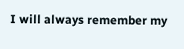I will always remember my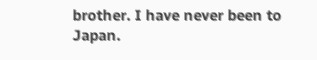brother. I have never been to Japan.